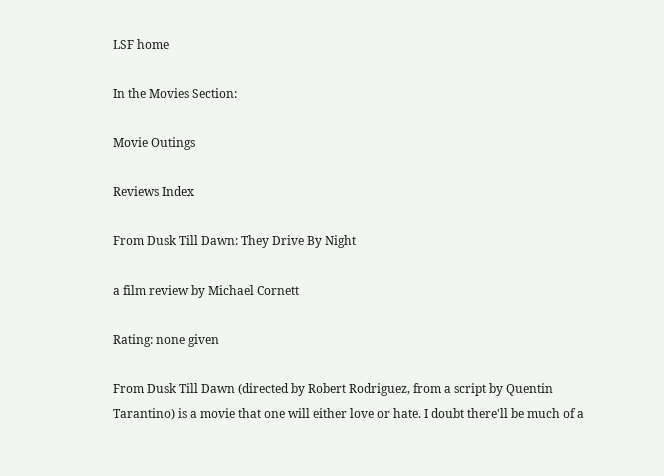LSF home

In the Movies Section:

Movie Outings

Reviews Index

From Dusk Till Dawn: They Drive By Night

a film review by Michael Cornett

Rating: none given

From Dusk Till Dawn (directed by Robert Rodriguez, from a script by Quentin Tarantino) is a movie that one will either love or hate. I doubt there'll be much of a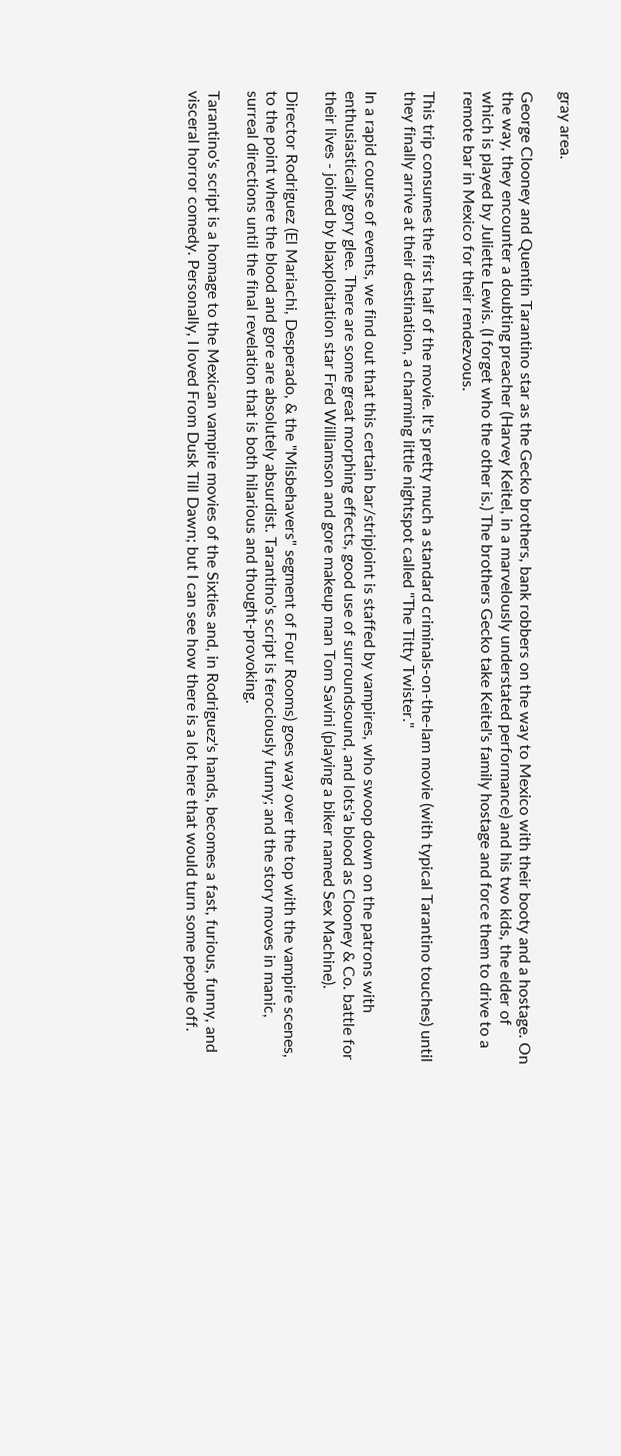gray area.

George Clooney and Quentin Tarantino star as the Gecko brothers, bank robbers on the way to Mexico with their booty and a hostage. On the way, they encounter a doubting preacher (Harvey Keitel, in a marvelously understated performance) and his two kids, the elder of which is played by Juliette Lewis. (I forget who the other is.) The brothers Gecko take Keitel's family hostage and force them to drive to a remote bar in Mexico for their rendezvous.

This trip consumes the first half of the movie. It's pretty much a standard criminals-on-the-lam movie (with typical Tarantino touches) until they finally arrive at their destination, a charming little nightspot called "The Titty Twister."

In a rapid course of events, we find out that this certain bar/stripjoint is staffed by vampires, who swoop down on the patrons with enthusiastically gory glee. There are some great morphing effects, good use of surroundsound, and lots'a blood as Clooney & Co. battle for their lives - joined by blaxploitation star Fred Williamson and gore makeup man Tom Savini (playing a biker named Sex Machine).

Director Rodriguez (El Mariachi, Desperado, & the "Misbehavers" segment of Four Rooms) goes way over the top with the vampire scenes, to the point where the blood and gore are absolutely absurdist. Tarantino's script is ferociously funny; and the story moves in manic, surreal directions until the final revelation that is both hilarious and thought-provoking.

Tarantino's script is a homage to the Mexican vampire movies of the Sixties and, in Rodriguez's hands, becomes a fast, furious, funny, and visceral horror comedy. Personally, I loved From Dusk Till Dawn; but I can see how there is a lot here that would turn some people off.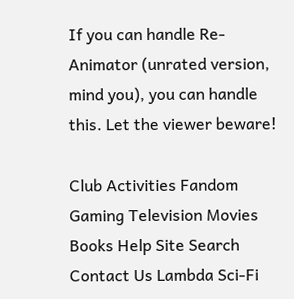If you can handle Re-Animator (unrated version, mind you), you can handle this. Let the viewer beware!

Club Activities Fandom Gaming Television Movies Books Help Site Search Contact Us Lambda Sci-Fi